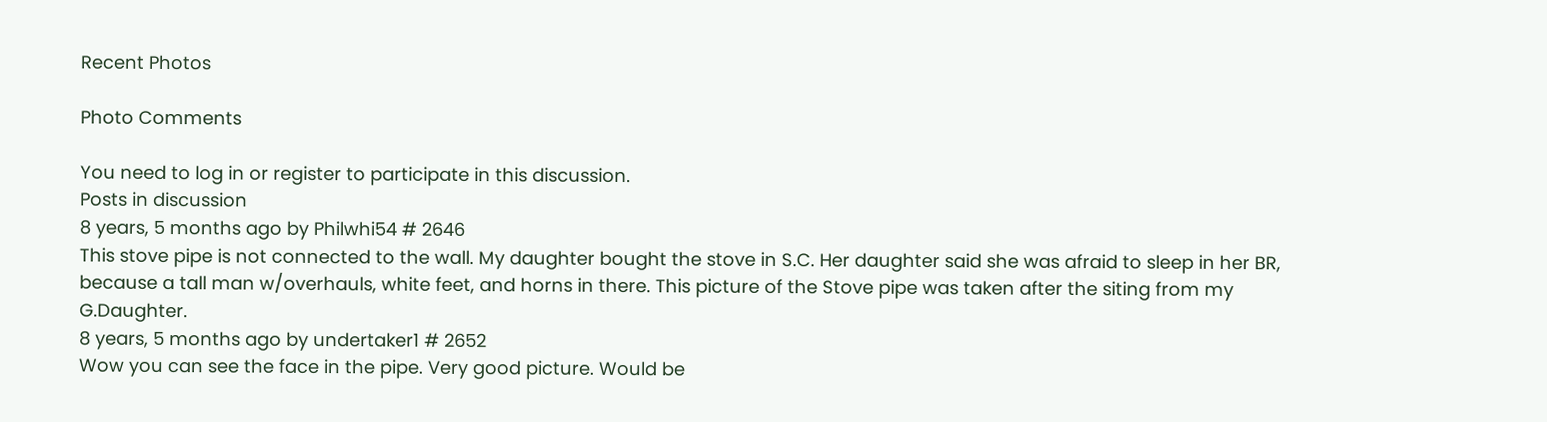Recent Photos

Photo Comments

You need to log in or register to participate in this discussion.
Posts in discussion
8 years, 5 months ago by Philwhi54 # 2646
This stove pipe is not connected to the wall. My daughter bought the stove in S.C. Her daughter said she was afraid to sleep in her BR, because a tall man w/overhauls, white feet, and horns in there. This picture of the Stove pipe was taken after the siting from my G.Daughter.
8 years, 5 months ago by undertaker1 # 2652
Wow you can see the face in the pipe. Very good picture. Would be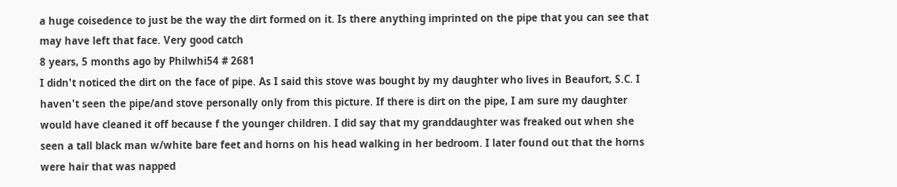a huge coisedence to just be the way the dirt formed on it. Is there anything imprinted on the pipe that you can see that may have left that face. Very good catch
8 years, 5 months ago by Philwhi54 # 2681
I didn't noticed the dirt on the face of pipe. As I said this stove was bought by my daughter who lives in Beaufort, S.C. I haven't seen the pipe/and stove personally only from this picture. If there is dirt on the pipe, I am sure my daughter would have cleaned it off because f the younger children. I did say that my granddaughter was freaked out when she seen a tall black man w/white bare feet and horns on his head walking in her bedroom. I later found out that the horns were hair that was napped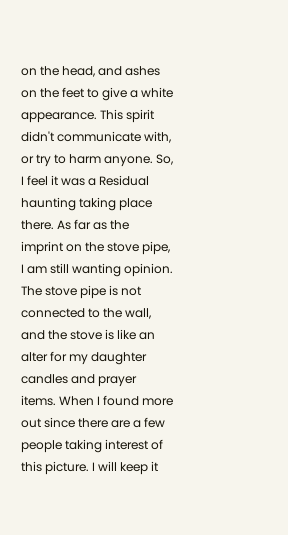on the head, and ashes on the feet to give a white appearance. This spirit didn't communicate with, or try to harm anyone. So, I feel it was a Residual haunting taking place there. As far as the imprint on the stove pipe, I am still wanting opinion. The stove pipe is not connected to the wall, and the stove is like an alter for my daughter candles and prayer items. When I found more out since there are a few people taking interest of this picture. I will keep it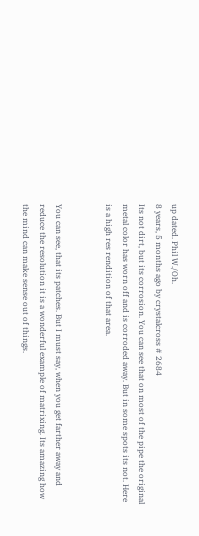up dated. Phil W./Oh.
8 years, 5 months ago by crystalcross # 2684
Its not dirt, but its corrosion. You can see that on most of the pipe the original metal color has worn off and is corroded away. But in some spots its not. Here is a high res rendition of that area.


You can see, that its patches. But I must say, when you get farther away and reduce the resolution it is a wonderful example of matrixing. Its amazing how the mind can make sense out of things.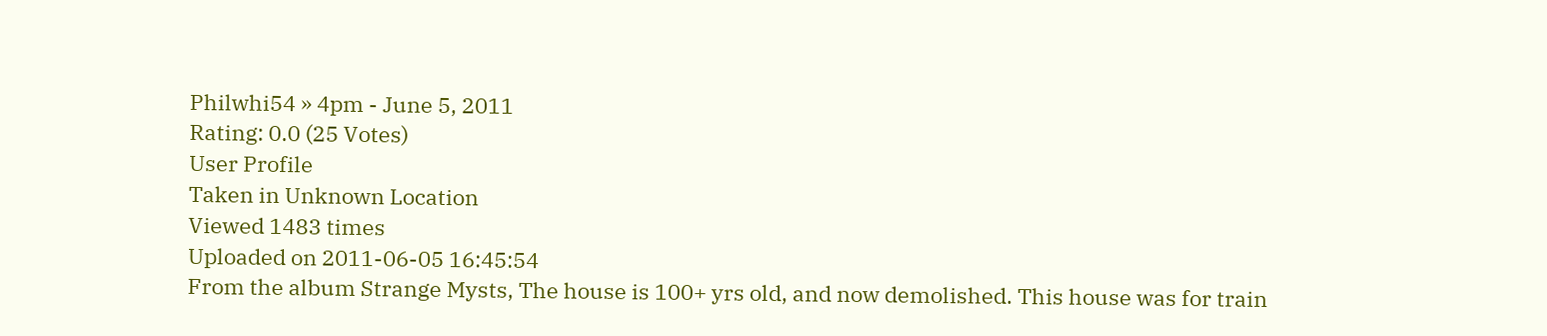Philwhi54 » 4pm - June 5, 2011
Rating: 0.0 (25 Votes)
User Profile
Taken in Unknown Location
Viewed 1483 times
Uploaded on 2011-06-05 16:45:54
From the album Strange Mysts, The house is 100+ yrs old, and now demolished. This house was for train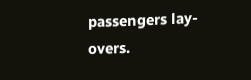passengers lay-overs.